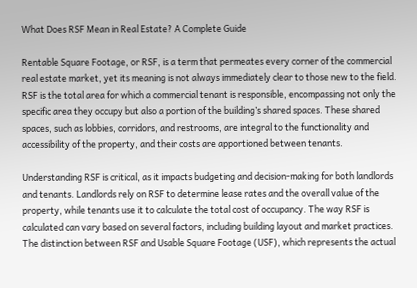What Does RSF Mean in Real Estate? A Complete Guide

Rentable Square Footage, or RSF, is a term that permeates every corner of the commercial real estate market, yet its meaning is not always immediately clear to those new to the field. RSF is the total area for which a commercial tenant is responsible, encompassing not only the specific area they occupy but also a portion of the building’s shared spaces. These shared spaces, such as lobbies, corridors, and restrooms, are integral to the functionality and accessibility of the property, and their costs are apportioned between tenants.

Understanding RSF is critical, as it impacts budgeting and decision-making for both landlords and tenants. Landlords rely on RSF to determine lease rates and the overall value of the property, while tenants use it to calculate the total cost of occupancy. The way RSF is calculated can vary based on several factors, including building layout and market practices. The distinction between RSF and Usable Square Footage (USF), which represents the actual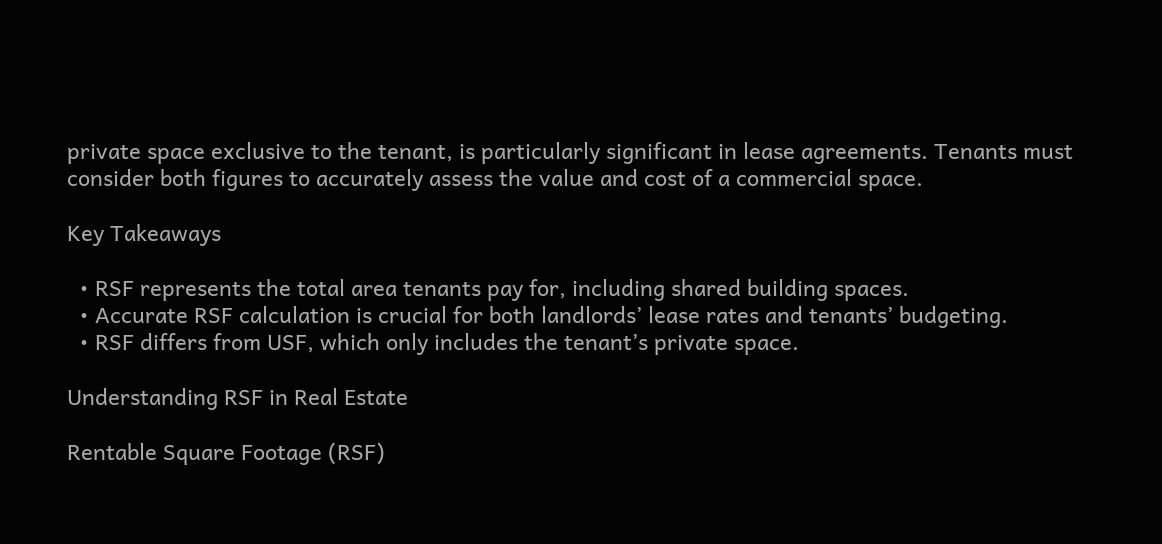private space exclusive to the tenant, is particularly significant in lease agreements. Tenants must consider both figures to accurately assess the value and cost of a commercial space.

Key Takeaways

  • RSF represents the total area tenants pay for, including shared building spaces.
  • Accurate RSF calculation is crucial for both landlords’ lease rates and tenants’ budgeting.
  • RSF differs from USF, which only includes the tenant’s private space.

Understanding RSF in Real Estate

Rentable Square Footage (RSF)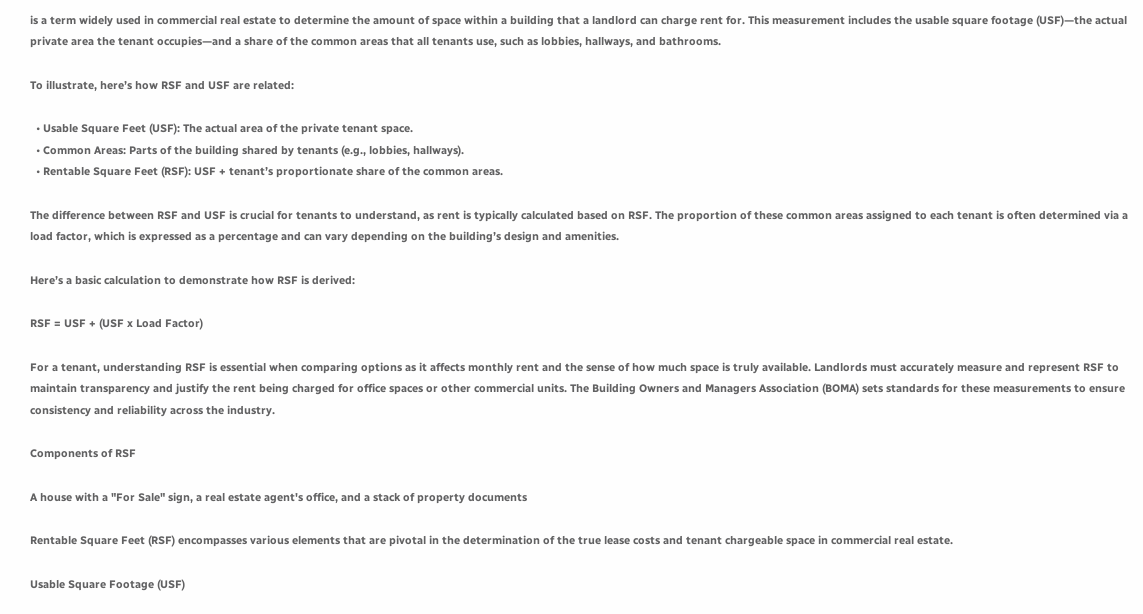is a term widely used in commercial real estate to determine the amount of space within a building that a landlord can charge rent for. This measurement includes the usable square footage (USF)—the actual private area the tenant occupies—and a share of the common areas that all tenants use, such as lobbies, hallways, and bathrooms.

To illustrate, here’s how RSF and USF are related:

  • Usable Square Feet (USF): The actual area of the private tenant space.
  • Common Areas: Parts of the building shared by tenants (e.g., lobbies, hallways).
  • Rentable Square Feet (RSF): USF + tenant’s proportionate share of the common areas.

The difference between RSF and USF is crucial for tenants to understand, as rent is typically calculated based on RSF. The proportion of these common areas assigned to each tenant is often determined via a load factor, which is expressed as a percentage and can vary depending on the building’s design and amenities.

Here’s a basic calculation to demonstrate how RSF is derived:

RSF = USF + (USF x Load Factor)

For a tenant, understanding RSF is essential when comparing options as it affects monthly rent and the sense of how much space is truly available. Landlords must accurately measure and represent RSF to maintain transparency and justify the rent being charged for office spaces or other commercial units. The Building Owners and Managers Association (BOMA) sets standards for these measurements to ensure consistency and reliability across the industry.

Components of RSF

A house with a "For Sale" sign, a real estate agent's office, and a stack of property documents

Rentable Square Feet (RSF) encompasses various elements that are pivotal in the determination of the true lease costs and tenant chargeable space in commercial real estate.

Usable Square Footage (USF)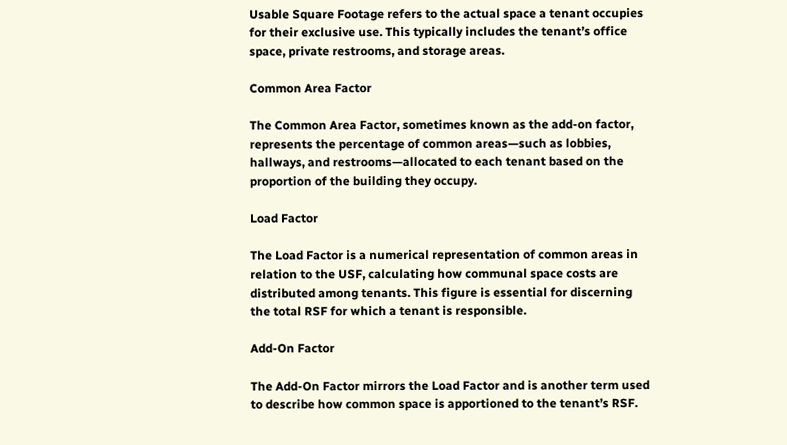Usable Square Footage refers to the actual space a tenant occupies for their exclusive use. This typically includes the tenant’s office space, private restrooms, and storage areas.

Common Area Factor

The Common Area Factor, sometimes known as the add-on factor, represents the percentage of common areas—such as lobbies, hallways, and restrooms—allocated to each tenant based on the proportion of the building they occupy.

Load Factor

The Load Factor is a numerical representation of common areas in relation to the USF, calculating how communal space costs are distributed among tenants. This figure is essential for discerning the total RSF for which a tenant is responsible.

Add-On Factor

The Add-On Factor mirrors the Load Factor and is another term used to describe how common space is apportioned to the tenant’s RSF.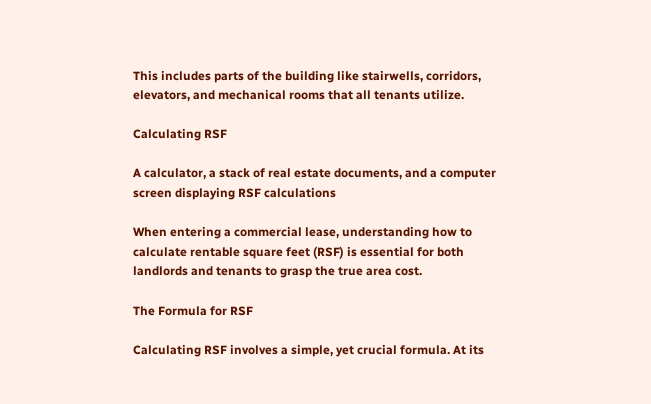This includes parts of the building like stairwells, corridors, elevators, and mechanical rooms that all tenants utilize.

Calculating RSF

A calculator, a stack of real estate documents, and a computer screen displaying RSF calculations

When entering a commercial lease, understanding how to calculate rentable square feet (RSF) is essential for both landlords and tenants to grasp the true area cost.

The Formula for RSF

Calculating RSF involves a simple, yet crucial formula. At its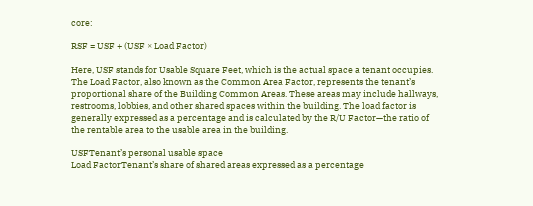core:

RSF = USF + (USF × Load Factor)

Here, USF stands for Usable Square Feet, which is the actual space a tenant occupies. The Load Factor, also known as the Common Area Factor, represents the tenant’s proportional share of the Building Common Areas. These areas may include hallways, restrooms, lobbies, and other shared spaces within the building. The load factor is generally expressed as a percentage and is calculated by the R/U Factor—the ratio of the rentable area to the usable area in the building.

USFTenant’s personal usable space
Load FactorTenant’s share of shared areas expressed as a percentage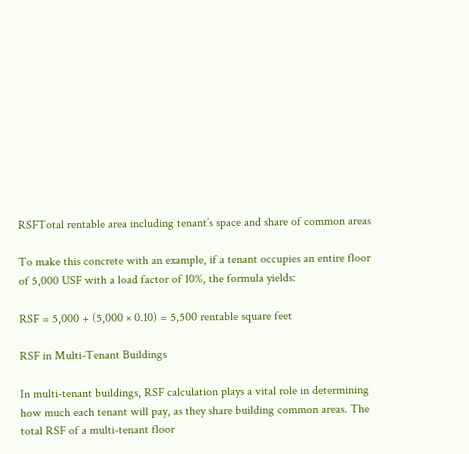RSFTotal rentable area including tenant’s space and share of common areas

To make this concrete with an example, if a tenant occupies an entire floor of 5,000 USF with a load factor of 10%, the formula yields:

RSF = 5,000 + (5,000 × 0.10) = 5,500 rentable square feet

RSF in Multi-Tenant Buildings

In multi-tenant buildings, RSF calculation plays a vital role in determining how much each tenant will pay, as they share building common areas. The total RSF of a multi-tenant floor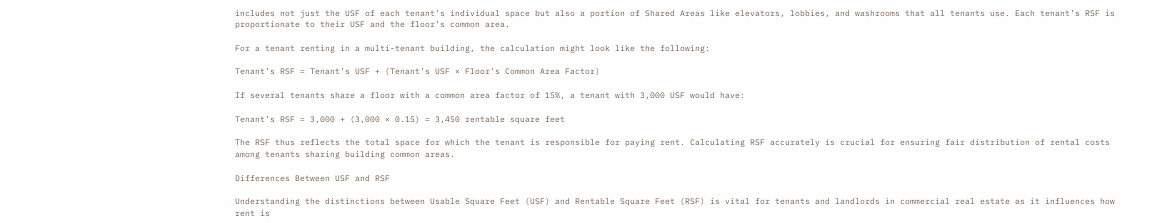includes not just the USF of each tenant’s individual space but also a portion of Shared Areas like elevators, lobbies, and washrooms that all tenants use. Each tenant’s RSF is proportionate to their USF and the floor’s common area.

For a tenant renting in a multi-tenant building, the calculation might look like the following:

Tenant’s RSF = Tenant’s USF + (Tenant’s USF × Floor’s Common Area Factor)

If several tenants share a floor with a common area factor of 15%, a tenant with 3,000 USF would have:

Tenant’s RSF = 3,000 + (3,000 × 0.15) = 3,450 rentable square feet

The RSF thus reflects the total space for which the tenant is responsible for paying rent. Calculating RSF accurately is crucial for ensuring fair distribution of rental costs among tenants sharing building common areas.

Differences Between USF and RSF

Understanding the distinctions between Usable Square Feet (USF) and Rentable Square Feet (RSF) is vital for tenants and landlords in commercial real estate as it influences how rent is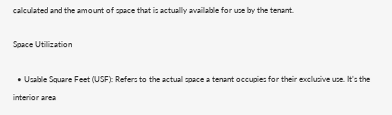calculated and the amount of space that is actually available for use by the tenant.

Space Utilization

  • Usable Square Feet (USF): Refers to the actual space a tenant occupies for their exclusive use. It’s the interior area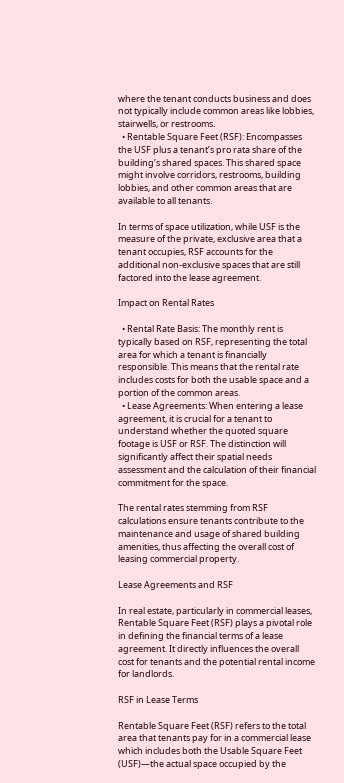where the tenant conducts business and does not typically include common areas like lobbies, stairwells, or restrooms.
  • Rentable Square Feet (RSF): Encompasses the USF plus a tenant’s pro rata share of the building’s shared spaces. This shared space might involve corridors, restrooms, building lobbies, and other common areas that are available to all tenants.

In terms of space utilization, while USF is the measure of the private, exclusive area that a tenant occupies, RSF accounts for the additional non-exclusive spaces that are still factored into the lease agreement.

Impact on Rental Rates

  • Rental Rate Basis: The monthly rent is typically based on RSF, representing the total area for which a tenant is financially responsible. This means that the rental rate includes costs for both the usable space and a portion of the common areas.
  • Lease Agreements: When entering a lease agreement, it is crucial for a tenant to understand whether the quoted square footage is USF or RSF. The distinction will significantly affect their spatial needs assessment and the calculation of their financial commitment for the space.

The rental rates stemming from RSF calculations ensure tenants contribute to the maintenance and usage of shared building amenities, thus affecting the overall cost of leasing commercial property.

Lease Agreements and RSF

In real estate, particularly in commercial leases, Rentable Square Feet (RSF) plays a pivotal role in defining the financial terms of a lease agreement. It directly influences the overall cost for tenants and the potential rental income for landlords.

RSF in Lease Terms

Rentable Square Feet (RSF) refers to the total area that tenants pay for in a commercial lease which includes both the Usable Square Feet (USF)—the actual space occupied by the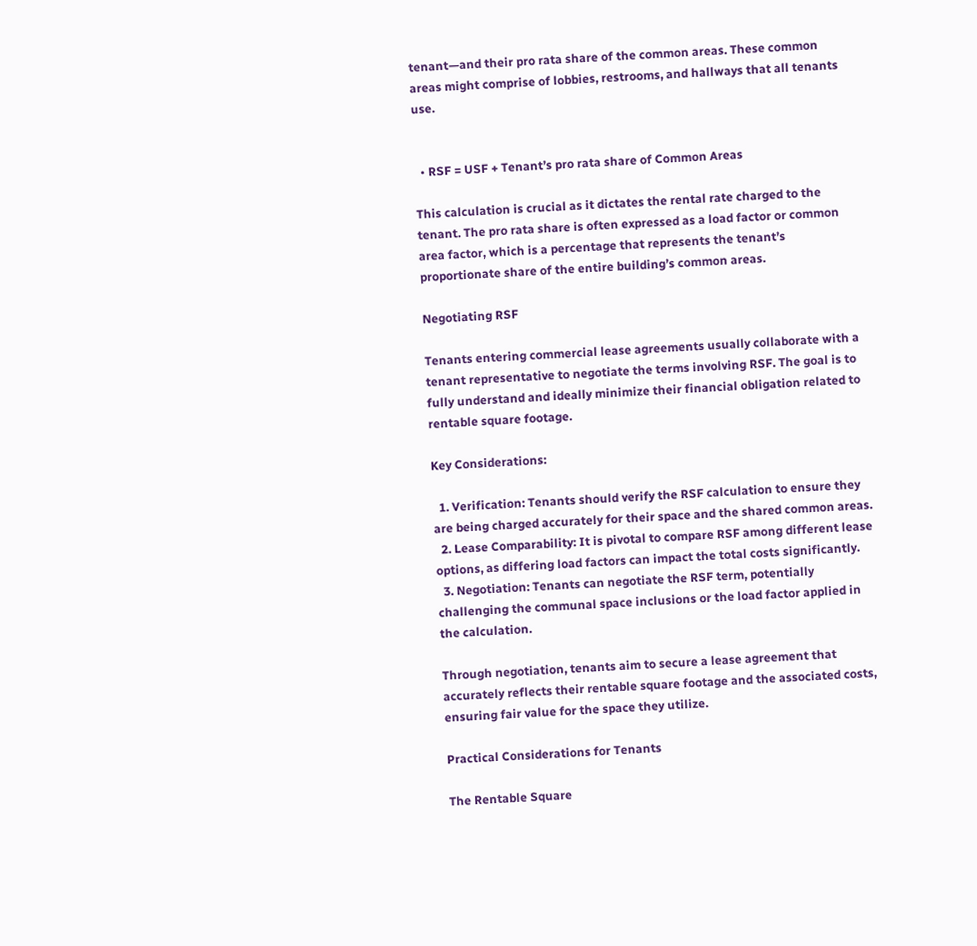tenant—and their pro rata share of the common areas. These common areas might comprise of lobbies, restrooms, and hallways that all tenants use.


  • RSF = USF + Tenant’s pro rata share of Common Areas

This calculation is crucial as it dictates the rental rate charged to the tenant. The pro rata share is often expressed as a load factor or common area factor, which is a percentage that represents the tenant’s proportionate share of the entire building’s common areas.

Negotiating RSF

Tenants entering commercial lease agreements usually collaborate with a tenant representative to negotiate the terms involving RSF. The goal is to fully understand and ideally minimize their financial obligation related to rentable square footage.

Key Considerations:

  1. Verification: Tenants should verify the RSF calculation to ensure they are being charged accurately for their space and the shared common areas.
  2. Lease Comparability: It is pivotal to compare RSF among different lease options, as differing load factors can impact the total costs significantly.
  3. Negotiation: Tenants can negotiate the RSF term, potentially challenging the communal space inclusions or the load factor applied in the calculation.

Through negotiation, tenants aim to secure a lease agreement that accurately reflects their rentable square footage and the associated costs, ensuring fair value for the space they utilize.

Practical Considerations for Tenants

The Rentable Square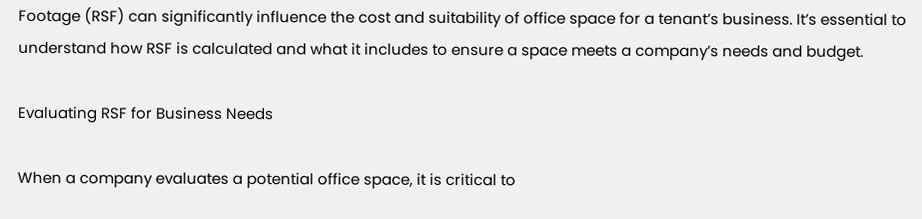Footage (RSF) can significantly influence the cost and suitability of office space for a tenant’s business. It’s essential to understand how RSF is calculated and what it includes to ensure a space meets a company’s needs and budget.

Evaluating RSF for Business Needs

When a company evaluates a potential office space, it is critical to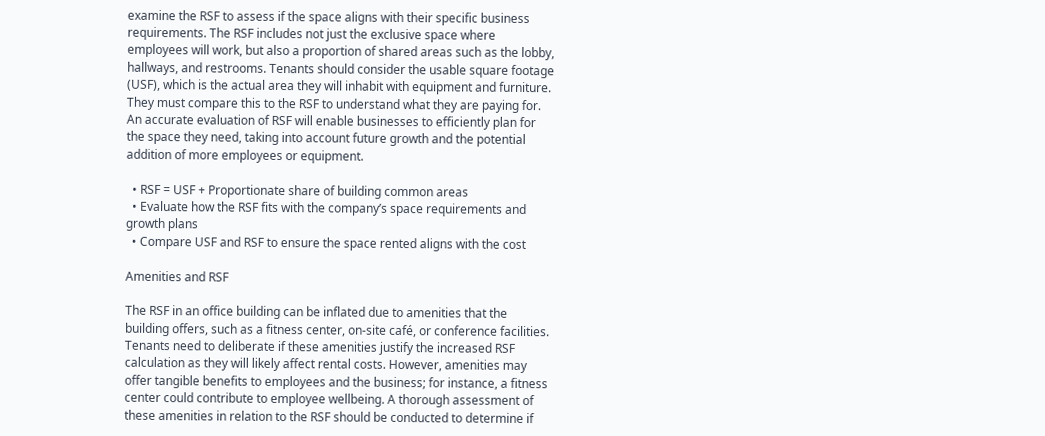examine the RSF to assess if the space aligns with their specific business requirements. The RSF includes not just the exclusive space where employees will work, but also a proportion of shared areas such as the lobby, hallways, and restrooms. Tenants should consider the usable square footage (USF), which is the actual area they will inhabit with equipment and furniture. They must compare this to the RSF to understand what they are paying for. An accurate evaluation of RSF will enable businesses to efficiently plan for the space they need, taking into account future growth and the potential addition of more employees or equipment.

  • RSF = USF + Proportionate share of building common areas
  • Evaluate how the RSF fits with the company’s space requirements and growth plans
  • Compare USF and RSF to ensure the space rented aligns with the cost

Amenities and RSF

The RSF in an office building can be inflated due to amenities that the building offers, such as a fitness center, on-site café, or conference facilities. Tenants need to deliberate if these amenities justify the increased RSF calculation as they will likely affect rental costs. However, amenities may offer tangible benefits to employees and the business; for instance, a fitness center could contribute to employee wellbeing. A thorough assessment of these amenities in relation to the RSF should be conducted to determine if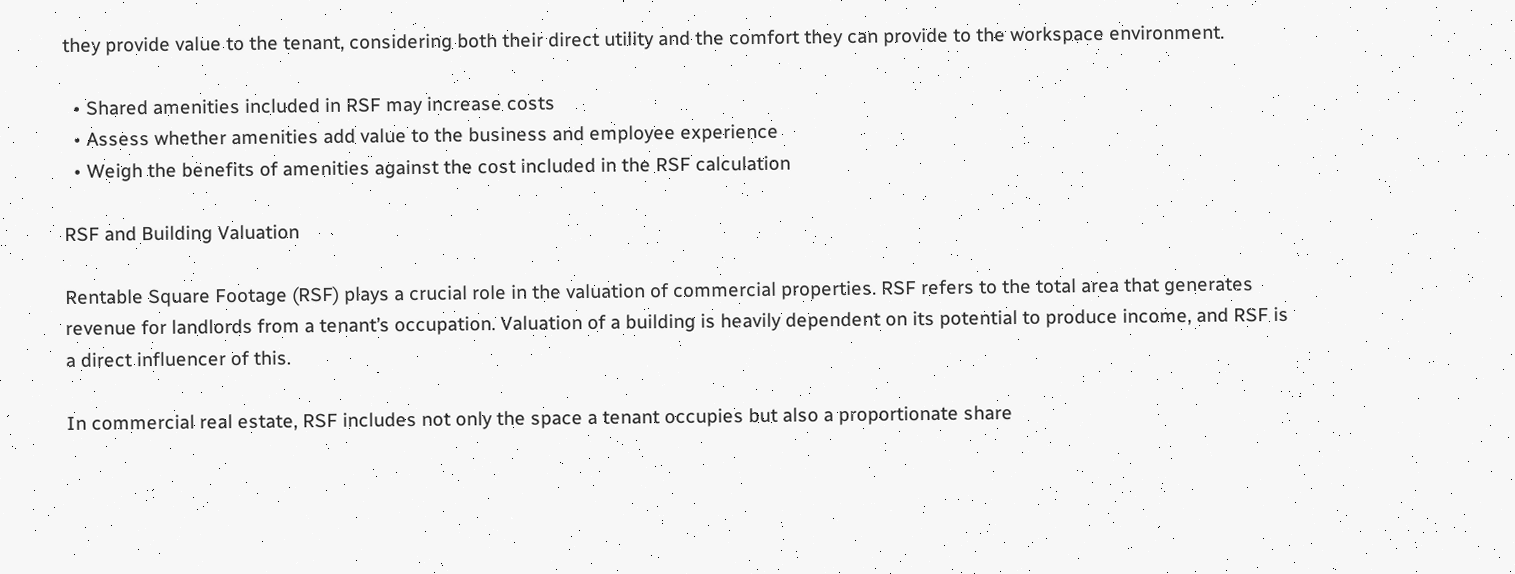they provide value to the tenant, considering both their direct utility and the comfort they can provide to the workspace environment.

  • Shared amenities included in RSF may increase costs
  • Assess whether amenities add value to the business and employee experience
  • Weigh the benefits of amenities against the cost included in the RSF calculation

RSF and Building Valuation

Rentable Square Footage (RSF) plays a crucial role in the valuation of commercial properties. RSF refers to the total area that generates revenue for landlords from a tenant’s occupation. Valuation of a building is heavily dependent on its potential to produce income, and RSF is a direct influencer of this.

In commercial real estate, RSF includes not only the space a tenant occupies but also a proportionate share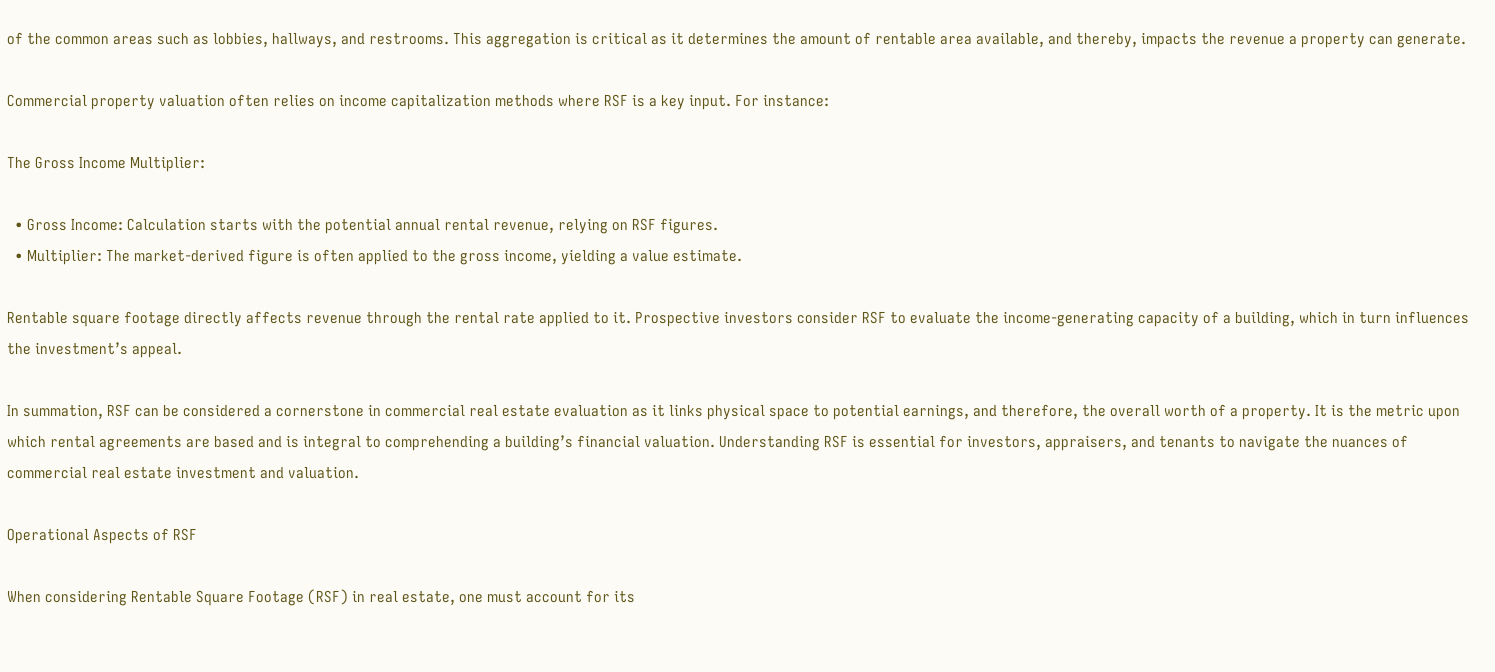of the common areas such as lobbies, hallways, and restrooms. This aggregation is critical as it determines the amount of rentable area available, and thereby, impacts the revenue a property can generate.

Commercial property valuation often relies on income capitalization methods where RSF is a key input. For instance:

The Gross Income Multiplier:

  • Gross Income: Calculation starts with the potential annual rental revenue, relying on RSF figures.
  • Multiplier: The market-derived figure is often applied to the gross income, yielding a value estimate.

Rentable square footage directly affects revenue through the rental rate applied to it. Prospective investors consider RSF to evaluate the income-generating capacity of a building, which in turn influences the investment’s appeal.

In summation, RSF can be considered a cornerstone in commercial real estate evaluation as it links physical space to potential earnings, and therefore, the overall worth of a property. It is the metric upon which rental agreements are based and is integral to comprehending a building’s financial valuation. Understanding RSF is essential for investors, appraisers, and tenants to navigate the nuances of commercial real estate investment and valuation.

Operational Aspects of RSF

When considering Rentable Square Footage (RSF) in real estate, one must account for its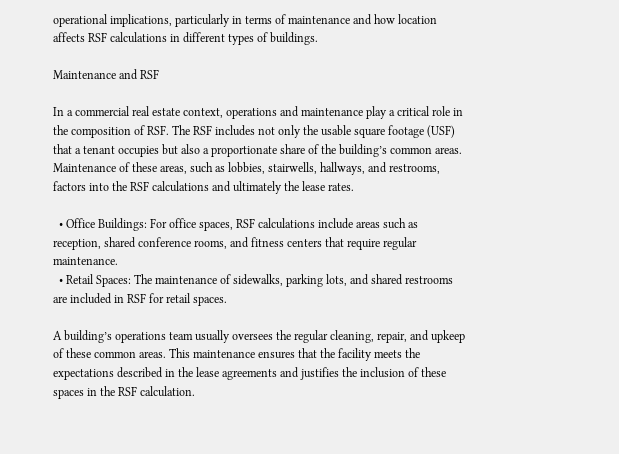operational implications, particularly in terms of maintenance and how location affects RSF calculations in different types of buildings.

Maintenance and RSF

In a commercial real estate context, operations and maintenance play a critical role in the composition of RSF. The RSF includes not only the usable square footage (USF) that a tenant occupies but also a proportionate share of the building’s common areas. Maintenance of these areas, such as lobbies, stairwells, hallways, and restrooms, factors into the RSF calculations and ultimately the lease rates.

  • Office Buildings: For office spaces, RSF calculations include areas such as reception, shared conference rooms, and fitness centers that require regular maintenance.
  • Retail Spaces: The maintenance of sidewalks, parking lots, and shared restrooms are included in RSF for retail spaces.

A building’s operations team usually oversees the regular cleaning, repair, and upkeep of these common areas. This maintenance ensures that the facility meets the expectations described in the lease agreements and justifies the inclusion of these spaces in the RSF calculation.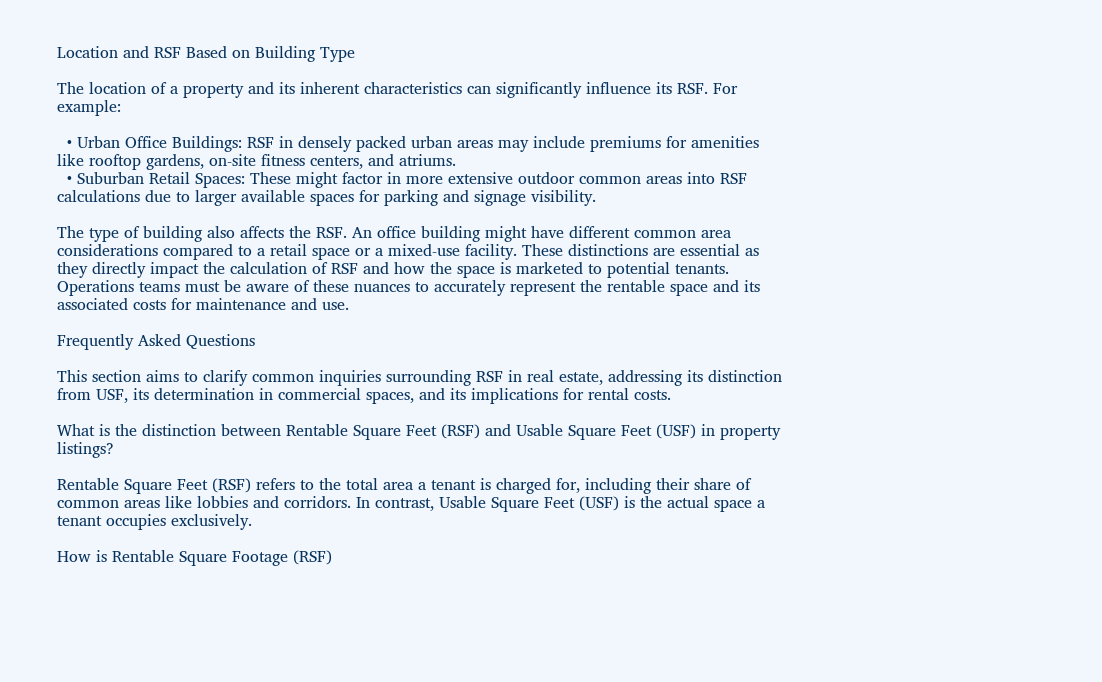Location and RSF Based on Building Type

The location of a property and its inherent characteristics can significantly influence its RSF. For example:

  • Urban Office Buildings: RSF in densely packed urban areas may include premiums for amenities like rooftop gardens, on-site fitness centers, and atriums.
  • Suburban Retail Spaces: These might factor in more extensive outdoor common areas into RSF calculations due to larger available spaces for parking and signage visibility.

The type of building also affects the RSF. An office building might have different common area considerations compared to a retail space or a mixed-use facility. These distinctions are essential as they directly impact the calculation of RSF and how the space is marketed to potential tenants. Operations teams must be aware of these nuances to accurately represent the rentable space and its associated costs for maintenance and use.

Frequently Asked Questions

This section aims to clarify common inquiries surrounding RSF in real estate, addressing its distinction from USF, its determination in commercial spaces, and its implications for rental costs.

What is the distinction between Rentable Square Feet (RSF) and Usable Square Feet (USF) in property listings?

Rentable Square Feet (RSF) refers to the total area a tenant is charged for, including their share of common areas like lobbies and corridors. In contrast, Usable Square Feet (USF) is the actual space a tenant occupies exclusively.

How is Rentable Square Footage (RSF)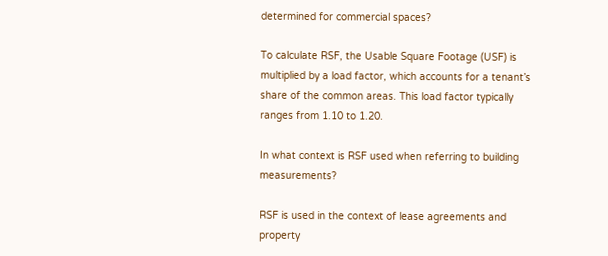determined for commercial spaces?

To calculate RSF, the Usable Square Footage (USF) is multiplied by a load factor, which accounts for a tenant’s share of the common areas. This load factor typically ranges from 1.10 to 1.20.

In what context is RSF used when referring to building measurements?

RSF is used in the context of lease agreements and property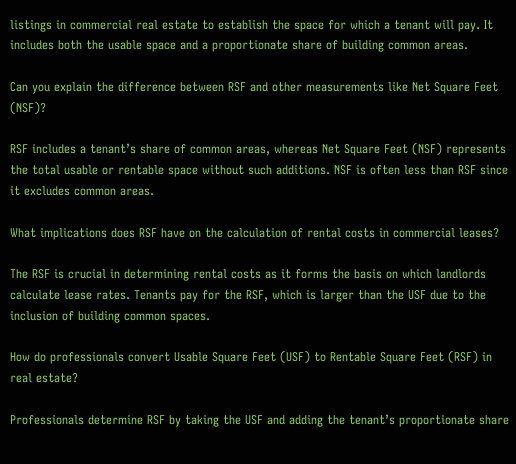listings in commercial real estate to establish the space for which a tenant will pay. It includes both the usable space and a proportionate share of building common areas.

Can you explain the difference between RSF and other measurements like Net Square Feet (NSF)?

RSF includes a tenant’s share of common areas, whereas Net Square Feet (NSF) represents the total usable or rentable space without such additions. NSF is often less than RSF since it excludes common areas.

What implications does RSF have on the calculation of rental costs in commercial leases?

The RSF is crucial in determining rental costs as it forms the basis on which landlords calculate lease rates. Tenants pay for the RSF, which is larger than the USF due to the inclusion of building common spaces.

How do professionals convert Usable Square Feet (USF) to Rentable Square Feet (RSF) in real estate?

Professionals determine RSF by taking the USF and adding the tenant’s proportionate share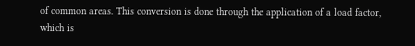of common areas. This conversion is done through the application of a load factor, which is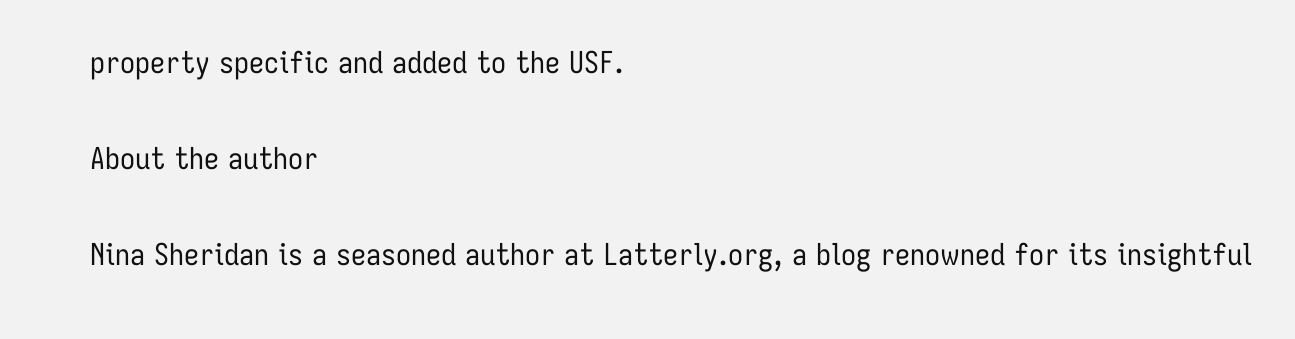property specific and added to the USF.

About the author

Nina Sheridan is a seasoned author at Latterly.org, a blog renowned for its insightful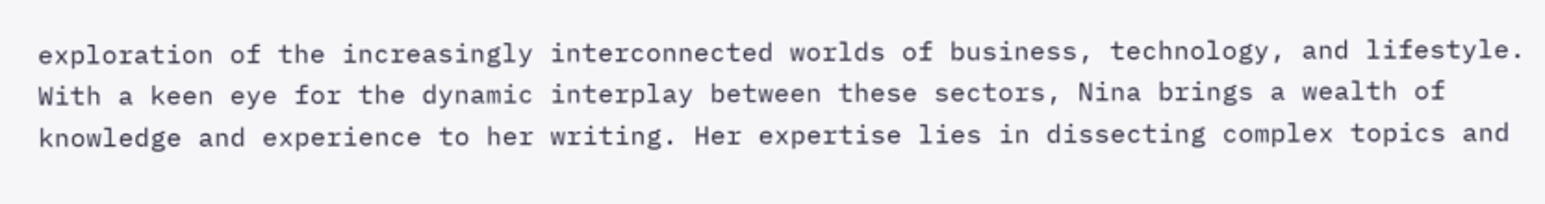exploration of the increasingly interconnected worlds of business, technology, and lifestyle. With a keen eye for the dynamic interplay between these sectors, Nina brings a wealth of knowledge and experience to her writing. Her expertise lies in dissecting complex topics and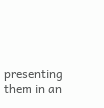presenting them in an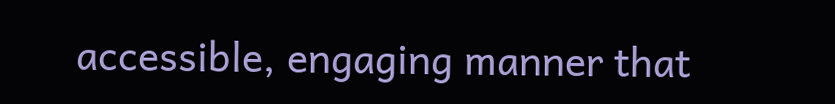accessible, engaging manner that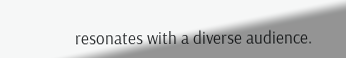resonates with a diverse audience.